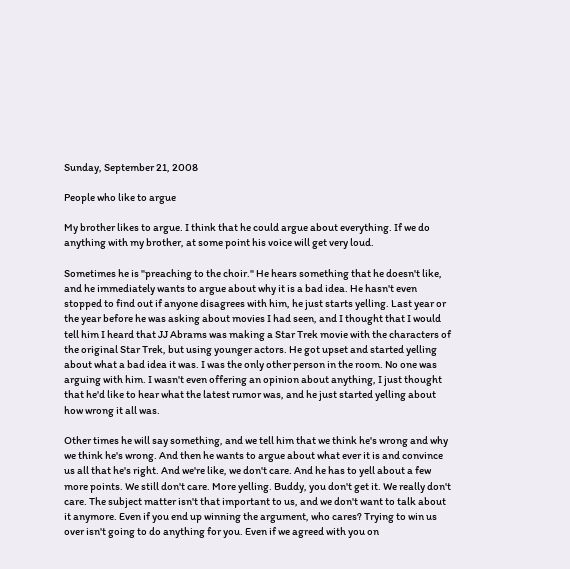Sunday, September 21, 2008

People who like to argue

My brother likes to argue. I think that he could argue about everything. If we do anything with my brother, at some point his voice will get very loud.

Sometimes he is "preaching to the choir." He hears something that he doesn't like, and he immediately wants to argue about why it is a bad idea. He hasn't even stopped to find out if anyone disagrees with him, he just starts yelling. Last year or the year before he was asking about movies I had seen, and I thought that I would tell him I heard that JJ Abrams was making a Star Trek movie with the characters of the original Star Trek, but using younger actors. He got upset and started yelling about what a bad idea it was. I was the only other person in the room. No one was arguing with him. I wasn't even offering an opinion about anything, I just thought that he'd like to hear what the latest rumor was, and he just started yelling about how wrong it all was.

Other times he will say something, and we tell him that we think he's wrong and why we think he's wrong. And then he wants to argue about what ever it is and convince us all that he's right. And we're like, we don't care. And he has to yell about a few more points. We still don't care. More yelling. Buddy, you don't get it. We really don't care. The subject matter isn't that important to us, and we don't want to talk about it anymore. Even if you end up winning the argument, who cares? Trying to win us over isn't going to do anything for you. Even if we agreed with you on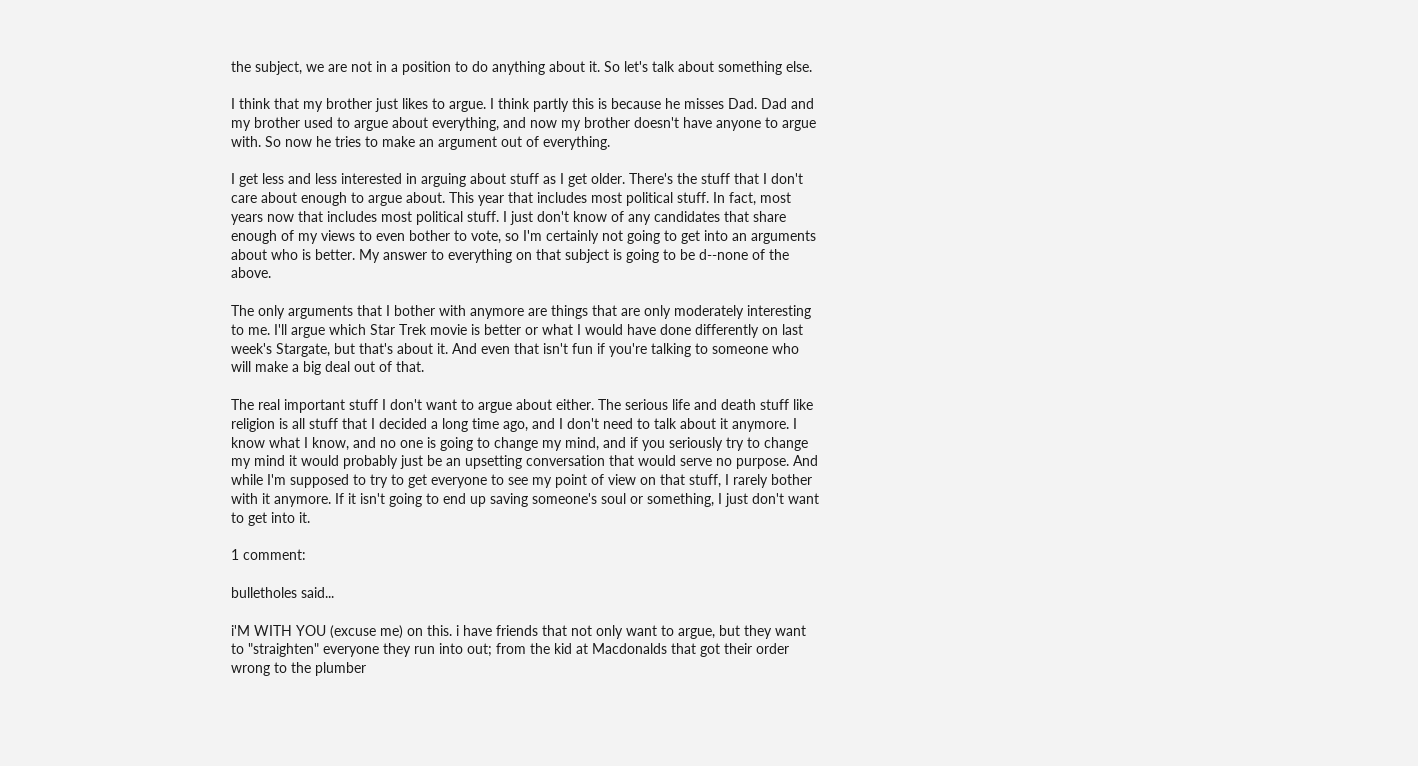the subject, we are not in a position to do anything about it. So let's talk about something else.

I think that my brother just likes to argue. I think partly this is because he misses Dad. Dad and my brother used to argue about everything, and now my brother doesn't have anyone to argue with. So now he tries to make an argument out of everything.

I get less and less interested in arguing about stuff as I get older. There's the stuff that I don't care about enough to argue about. This year that includes most political stuff. In fact, most years now that includes most political stuff. I just don't know of any candidates that share enough of my views to even bother to vote, so I'm certainly not going to get into an arguments about who is better. My answer to everything on that subject is going to be d--none of the above.

The only arguments that I bother with anymore are things that are only moderately interesting to me. I'll argue which Star Trek movie is better or what I would have done differently on last week's Stargate, but that's about it. And even that isn't fun if you're talking to someone who will make a big deal out of that.

The real important stuff I don't want to argue about either. The serious life and death stuff like religion is all stuff that I decided a long time ago, and I don't need to talk about it anymore. I know what I know, and no one is going to change my mind, and if you seriously try to change my mind it would probably just be an upsetting conversation that would serve no purpose. And while I'm supposed to try to get everyone to see my point of view on that stuff, I rarely bother with it anymore. If it isn't going to end up saving someone's soul or something, I just don't want to get into it.

1 comment:

bulletholes said...

i'M WITH YOU (excuse me) on this. i have friends that not only want to argue, but they want to "straighten" everyone they run into out; from the kid at Macdonalds that got their order wrong to the plumber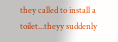they called to install a toilet...theyy suddenly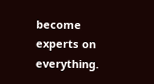become experts on everything.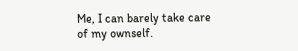Me, I can barely take care of my ownself.